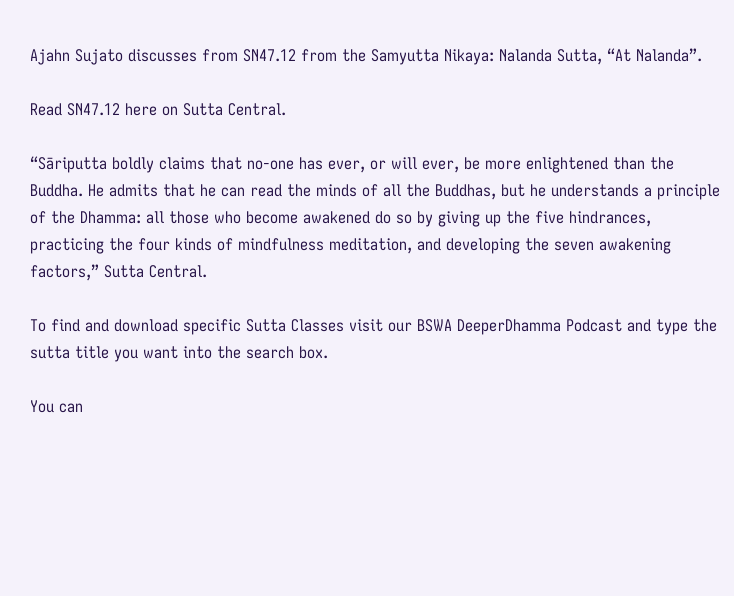Ajahn Sujato discusses from SN47.12 from the Samyutta Nikaya: Nalanda Sutta, “At Nalanda”.

Read SN47.12 here on Sutta Central.

“Sāriputta boldly claims that no-one has ever, or will ever, be more enlightened than the Buddha. He admits that he can read the minds of all the Buddhas, but he understands a principle of the Dhamma: all those who become awakened do so by giving up the five hindrances, practicing the four kinds of mindfulness meditation, and developing the seven awakening factors,” Sutta Central.

To find and download specific Sutta Classes visit our BSWA DeeperDhamma Podcast and type the sutta title you want into the search box.

You can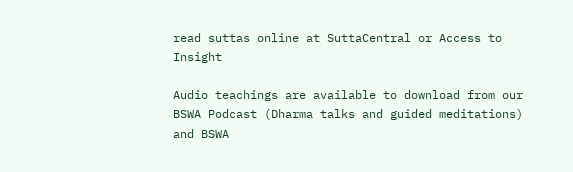read suttas online at SuttaCentral or Access to Insight

Audio teachings are available to download from our BSWA Podcast (Dharma talks and guided meditations) and BSWA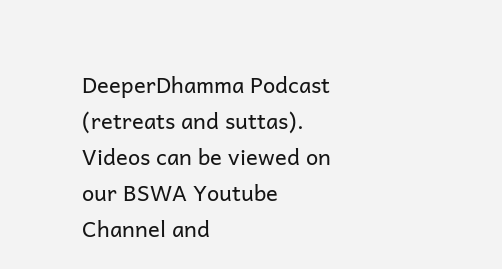DeeperDhamma Podcast (retreats and suttas). Videos can be viewed on our BSWA Youtube Channel and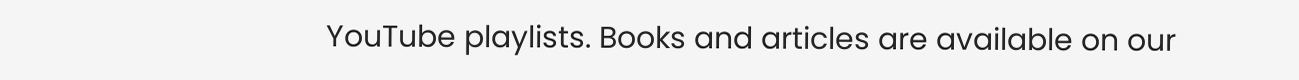YouTube playlists. Books and articles are available on our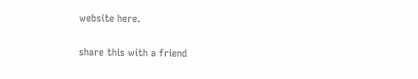website here.

share this with a friend